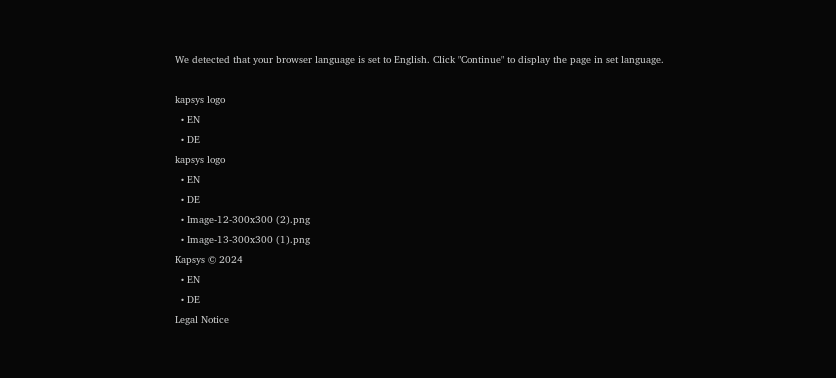We detected that your browser language is set to English. Click "Continue" to display the page in set language.

kapsys logo
  • EN
  • DE
kapsys logo
  • EN
  • DE
  • Image-12-300x300 (2).png
  • Image-13-300x300 (1).png
Kapsys © 2024
  • EN
  • DE
Legal Notice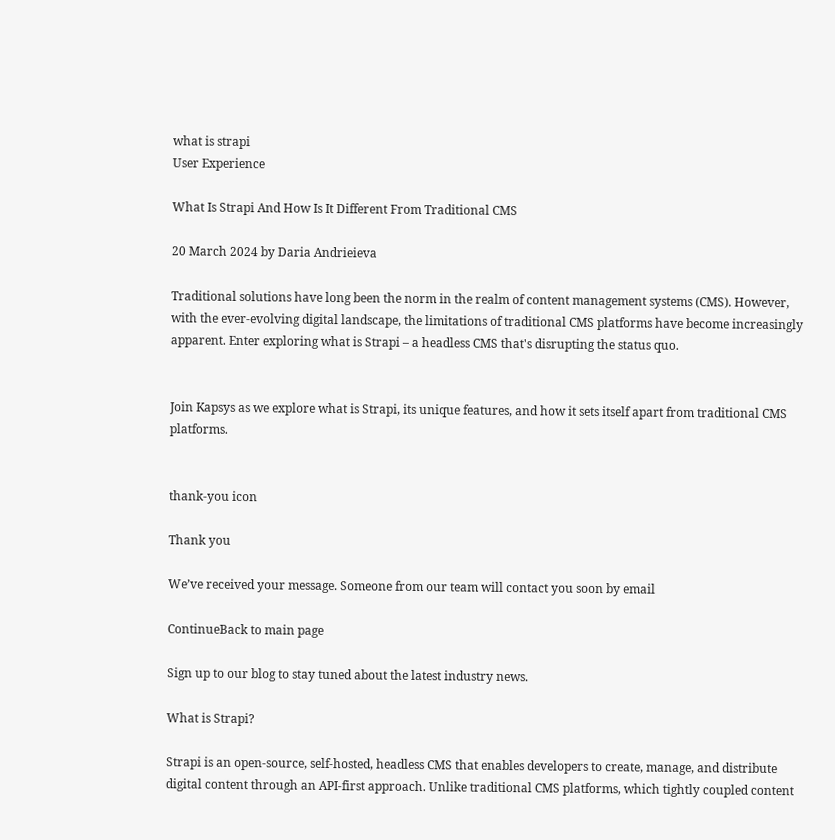what is strapi
User Experience

What Is Strapi And How Is It Different From Traditional CMS

20 March 2024 by Daria Andrieieva

Traditional solutions have long been the norm in the realm of content management systems (CMS). However, with the ever-evolving digital landscape, the limitations of traditional CMS platforms have become increasingly apparent. Enter exploring what is Strapi – a headless CMS that's disrupting the status quo.


Join Kapsys as we explore what is Strapi, its unique features, and how it sets itself apart from traditional CMS platforms.


thank-you icon

Thank you

We’ve received your message. Someone from our team will contact you soon by email

ContinueBack to main page

Sign up to our blog to stay tuned about the latest industry news.

What is Strapi?

Strapi is an open-source, self-hosted, headless CMS that enables developers to create, manage, and distribute digital content through an API-first approach. Unlike traditional CMS platforms, which tightly coupled content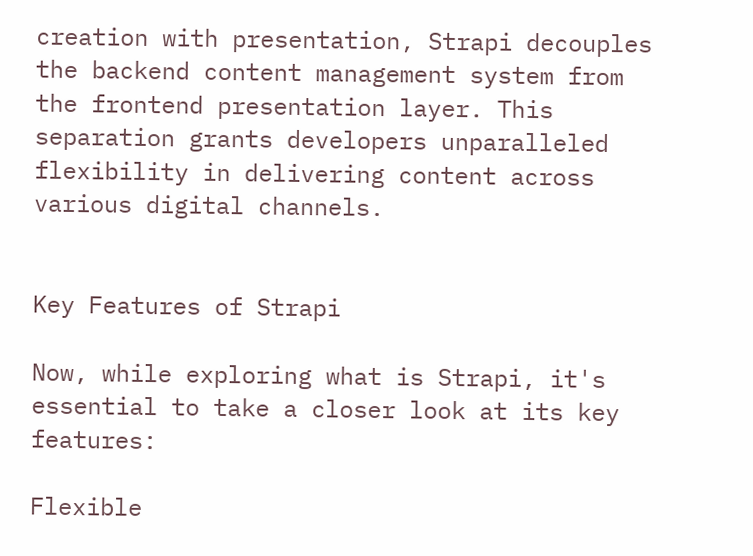creation with presentation, Strapi decouples the backend content management system from the frontend presentation layer. This separation grants developers unparalleled flexibility in delivering content across various digital channels.


Key Features of Strapi

Now, while exploring what is Strapi, it's essential to take a closer look at its key features:

Flexible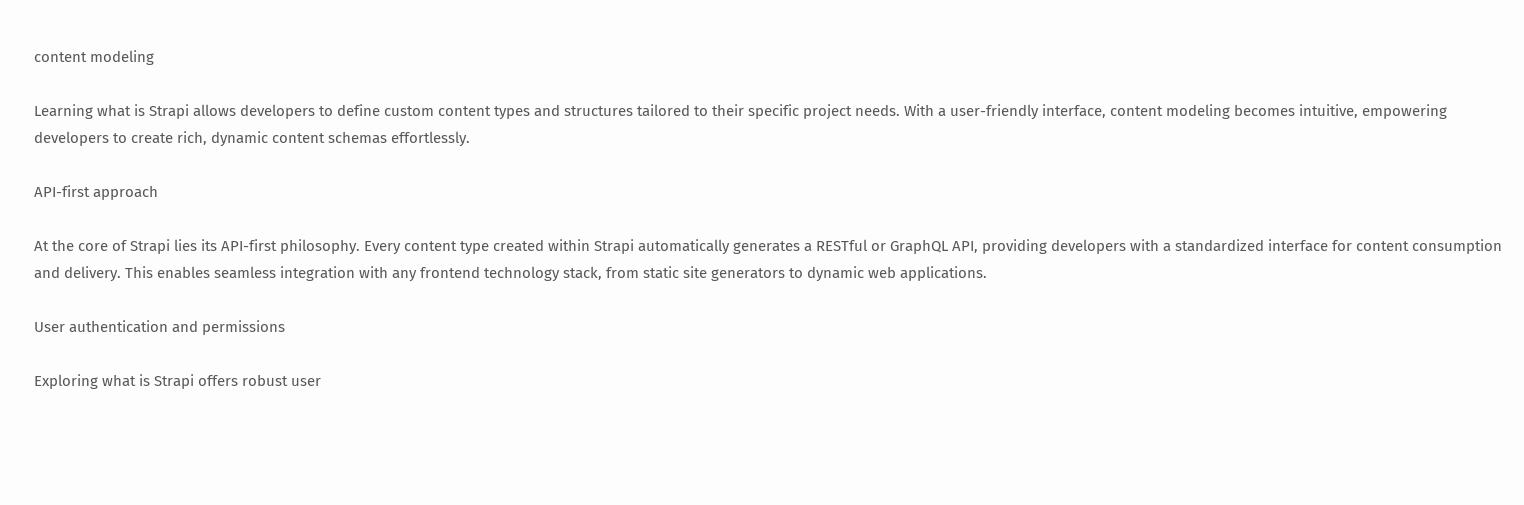content modeling

Learning what is Strapi allows developers to define custom content types and structures tailored to their specific project needs. With a user-friendly interface, content modeling becomes intuitive, empowering developers to create rich, dynamic content schemas effortlessly.

API-first approach

At the core of Strapi lies its API-first philosophy. Every content type created within Strapi automatically generates a RESTful or GraphQL API, providing developers with a standardized interface for content consumption and delivery. This enables seamless integration with any frontend technology stack, from static site generators to dynamic web applications.

User authentication and permissions

Exploring what is Strapi offers robust user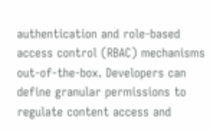authentication and role-based access control (RBAC) mechanisms out-of-the-box. Developers can define granular permissions to regulate content access and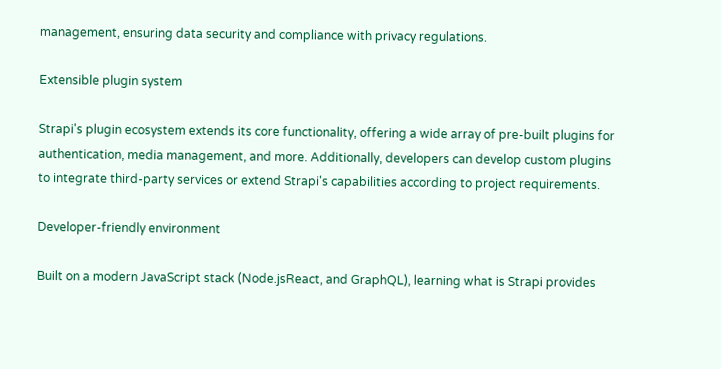management, ensuring data security and compliance with privacy regulations.

Extensible plugin system

Strapi's plugin ecosystem extends its core functionality, offering a wide array of pre-built plugins for authentication, media management, and more. Additionally, developers can develop custom plugins to integrate third-party services or extend Strapi's capabilities according to project requirements.

Developer-friendly environment

Built on a modern JavaScript stack (Node.jsReact, and GraphQL), learning what is Strapi provides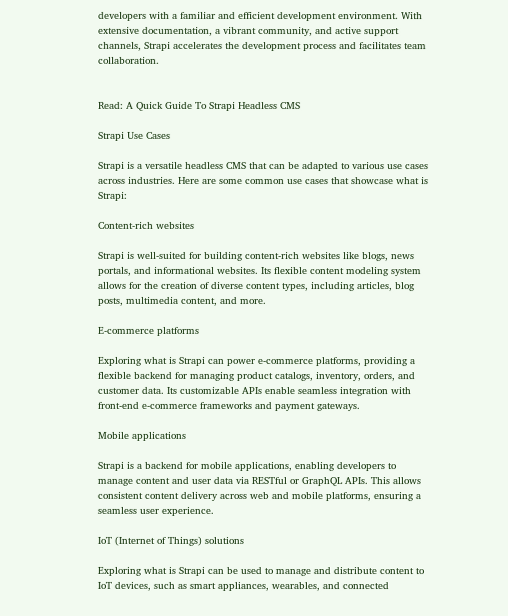developers with a familiar and efficient development environment. With extensive documentation, a vibrant community, and active support channels, Strapi accelerates the development process and facilitates team collaboration.


Read: A Quick Guide To Strapi Headless CMS

Strapi Use Cases

Strapi is a versatile headless CMS that can be adapted to various use cases across industries. Here are some common use cases that showcase what is Strapi:

Content-rich websites

Strapi is well-suited for building content-rich websites like blogs, news portals, and informational websites. Its flexible content modeling system allows for the creation of diverse content types, including articles, blog posts, multimedia content, and more.

E-commerce platforms

Exploring what is Strapi can power e-commerce platforms, providing a flexible backend for managing product catalogs, inventory, orders, and customer data. Its customizable APIs enable seamless integration with front-end e-commerce frameworks and payment gateways.

Mobile applications

Strapi is a backend for mobile applications, enabling developers to manage content and user data via RESTful or GraphQL APIs. This allows consistent content delivery across web and mobile platforms, ensuring a seamless user experience.

IoT (Internet of Things) solutions

Exploring what is Strapi can be used to manage and distribute content to IoT devices, such as smart appliances, wearables, and connected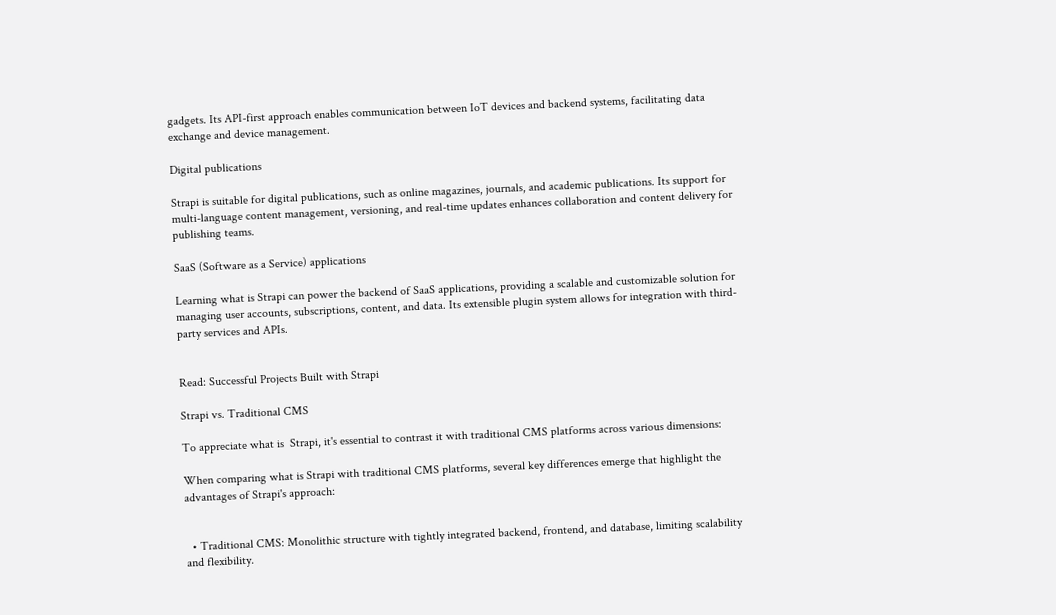gadgets. Its API-first approach enables communication between IoT devices and backend systems, facilitating data exchange and device management.

Digital publications

Strapi is suitable for digital publications, such as online magazines, journals, and academic publications. Its support for multi-language content management, versioning, and real-time updates enhances collaboration and content delivery for publishing teams.

SaaS (Software as a Service) applications

Learning what is Strapi can power the backend of SaaS applications, providing a scalable and customizable solution for managing user accounts, subscriptions, content, and data. Its extensible plugin system allows for integration with third-party services and APIs.


Read: Successful Projects Built with Strapi

Strapi vs. Traditional CMS

To appreciate what is  Strapi, it's essential to contrast it with traditional CMS platforms across various dimensions:

When comparing what is Strapi with traditional CMS platforms, several key differences emerge that highlight the advantages of Strapi's approach:


  • Traditional CMS: Monolithic structure with tightly integrated backend, frontend, and database, limiting scalability and flexibility.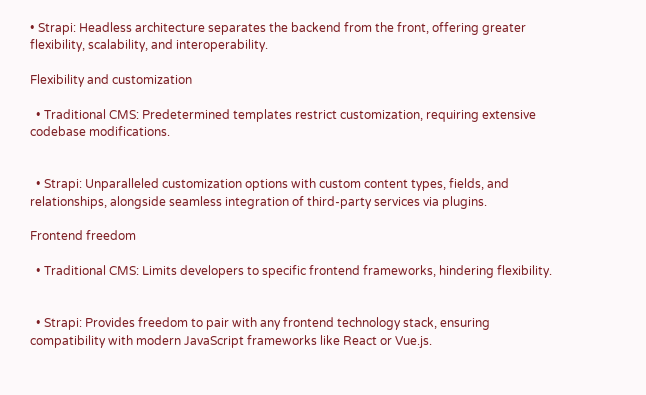• Strapi: Headless architecture separates the backend from the front, offering greater flexibility, scalability, and interoperability.

Flexibility and customization

  • Traditional CMS: Predetermined templates restrict customization, requiring extensive codebase modifications.


  • Strapi: Unparalleled customization options with custom content types, fields, and relationships, alongside seamless integration of third-party services via plugins.

Frontend freedom

  • Traditional CMS: Limits developers to specific frontend frameworks, hindering flexibility.


  • Strapi: Provides freedom to pair with any frontend technology stack, ensuring compatibility with modern JavaScript frameworks like React or Vue.js.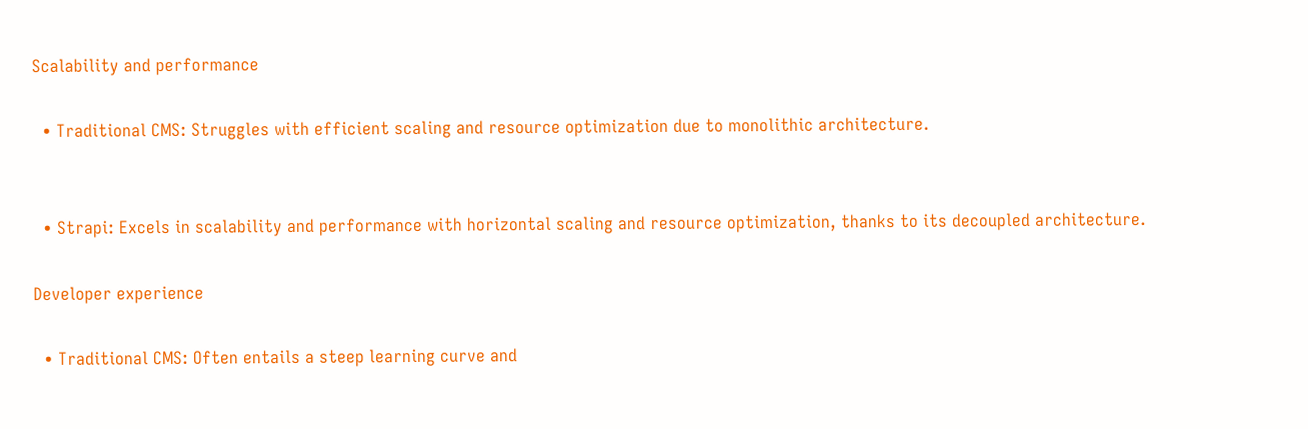Scalability and performance

  • Traditional CMS: Struggles with efficient scaling and resource optimization due to monolithic architecture.


  • Strapi: Excels in scalability and performance with horizontal scaling and resource optimization, thanks to its decoupled architecture.

Developer experience

  • Traditional CMS: Often entails a steep learning curve and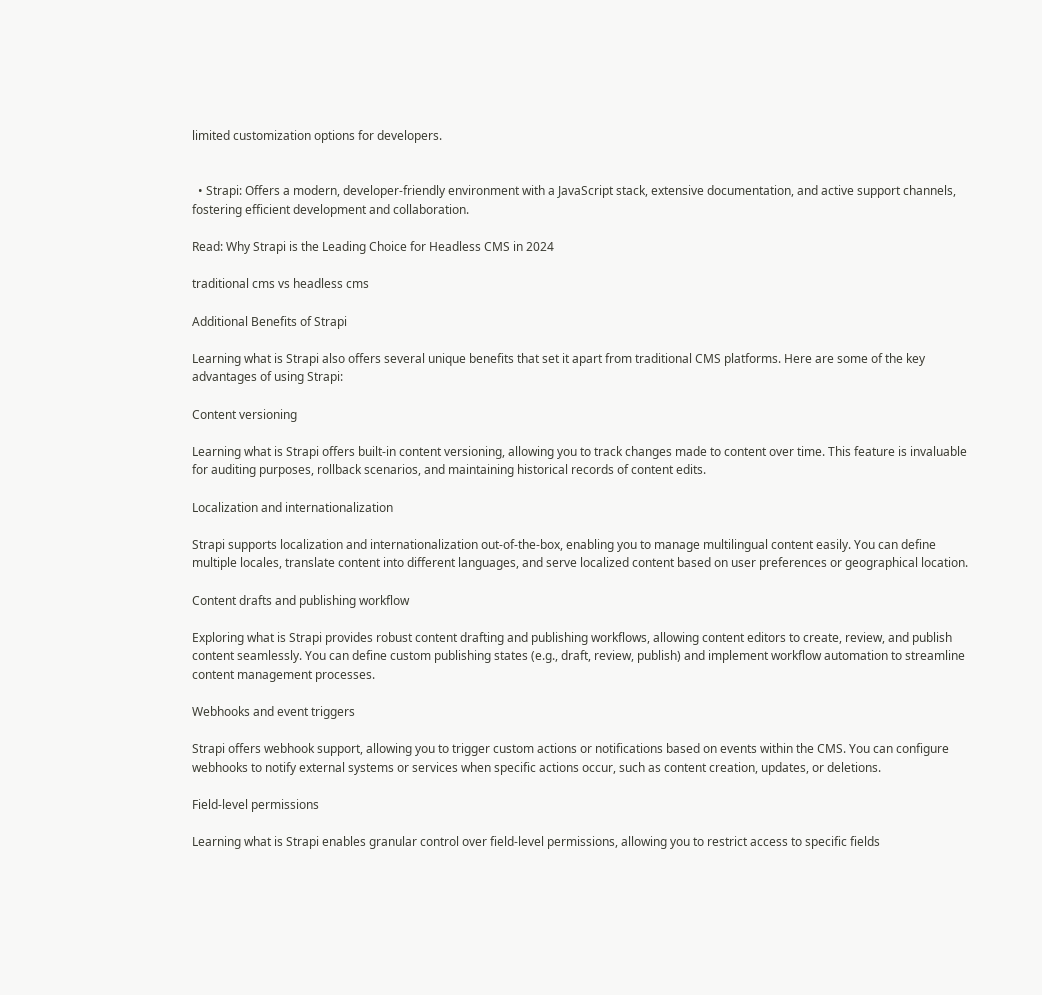limited customization options for developers.


  • Strapi: Offers a modern, developer-friendly environment with a JavaScript stack, extensive documentation, and active support channels, fostering efficient development and collaboration.

Read: Why Strapi is the Leading Choice for Headless CMS in 2024

traditional cms vs headless cms

Additional Benefits of Strapi

Learning what is Strapi also offers several unique benefits that set it apart from traditional CMS platforms. Here are some of the key advantages of using Strapi:

Content versioning

Learning what is Strapi offers built-in content versioning, allowing you to track changes made to content over time. This feature is invaluable for auditing purposes, rollback scenarios, and maintaining historical records of content edits.

Localization and internationalization

Strapi supports localization and internationalization out-of-the-box, enabling you to manage multilingual content easily. You can define multiple locales, translate content into different languages, and serve localized content based on user preferences or geographical location.

Content drafts and publishing workflow

Exploring what is Strapi provides robust content drafting and publishing workflows, allowing content editors to create, review, and publish content seamlessly. You can define custom publishing states (e.g., draft, review, publish) and implement workflow automation to streamline content management processes.

Webhooks and event triggers

Strapi offers webhook support, allowing you to trigger custom actions or notifications based on events within the CMS. You can configure webhooks to notify external systems or services when specific actions occur, such as content creation, updates, or deletions.

Field-level permissions

Learning what is Strapi enables granular control over field-level permissions, allowing you to restrict access to specific fields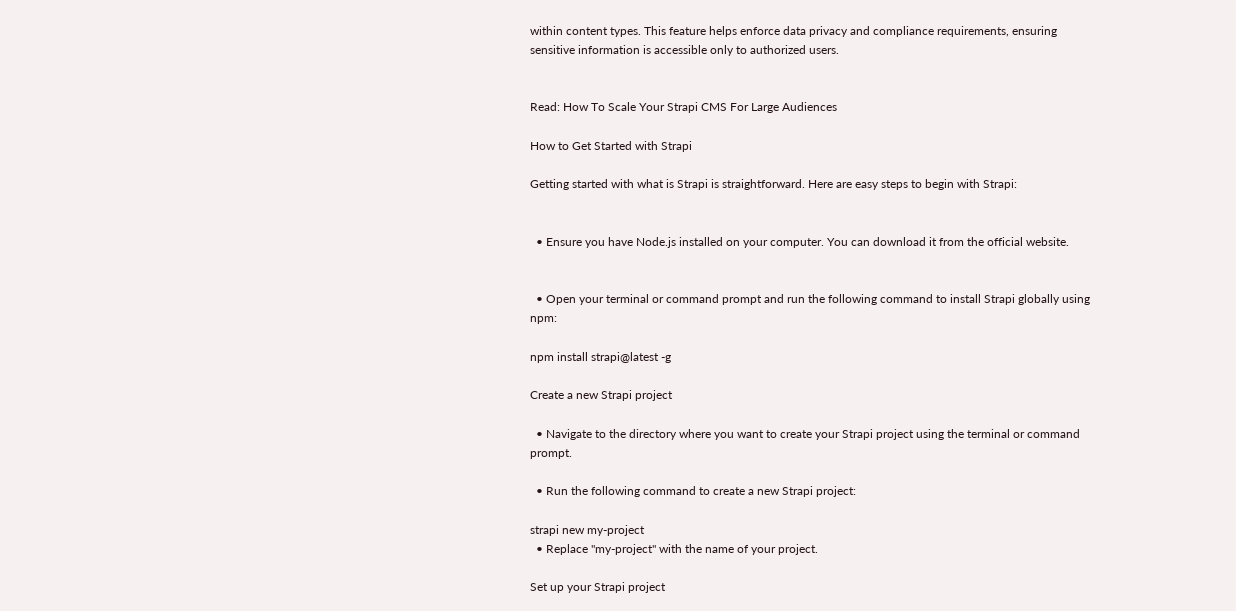within content types. This feature helps enforce data privacy and compliance requirements, ensuring sensitive information is accessible only to authorized users.


Read: How To Scale Your Strapi CMS For Large Audiences

How to Get Started with Strapi

Getting started with what is Strapi is straightforward. Here are easy steps to begin with Strapi:


  • Ensure you have Node.js installed on your computer. You can download it from the official website.


  • Open your terminal or command prompt and run the following command to install Strapi globally using npm:

npm install strapi@latest -g

Create a new Strapi project

  • Navigate to the directory where you want to create your Strapi project using the terminal or command prompt.

  • Run the following command to create a new Strapi project:

strapi new my-project
  • Replace "my-project" with the name of your project.

Set up your Strapi project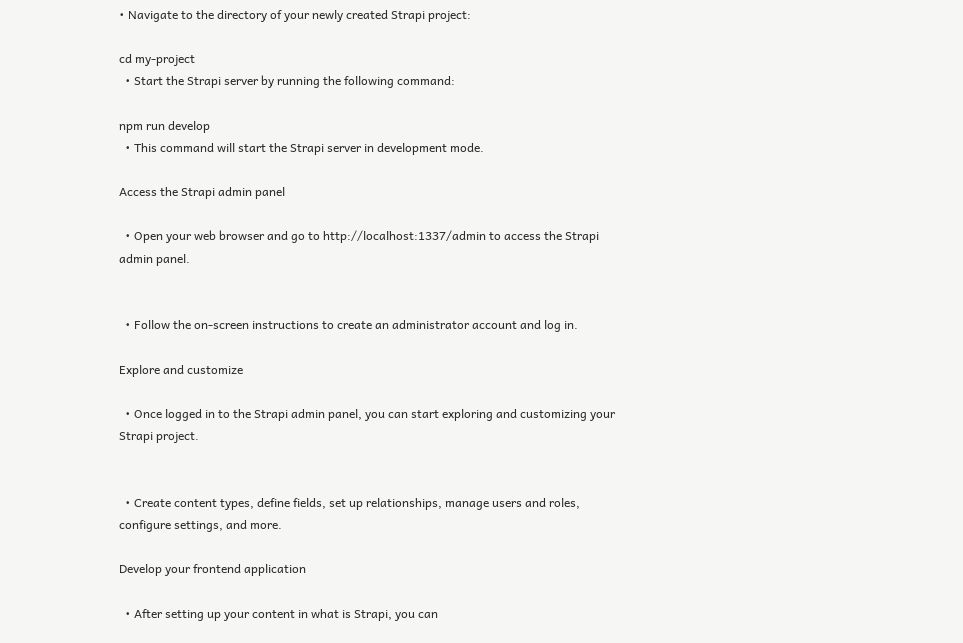• Navigate to the directory of your newly created Strapi project:

cd my-project
  • Start the Strapi server by running the following command:

npm run develop
  • This command will start the Strapi server in development mode.

Access the Strapi admin panel

  • Open your web browser and go to http://localhost:1337/admin to access the Strapi admin panel.


  • Follow the on-screen instructions to create an administrator account and log in.

Explore and customize

  • Once logged in to the Strapi admin panel, you can start exploring and customizing your Strapi project.


  • Create content types, define fields, set up relationships, manage users and roles, configure settings, and more.

Develop your frontend application

  • After setting up your content in what is Strapi, you can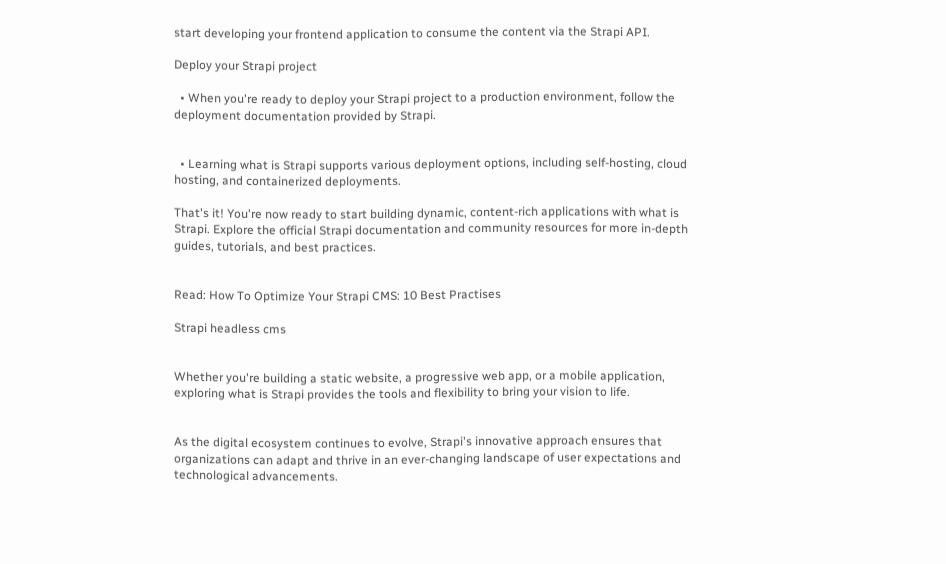start developing your frontend application to consume the content via the Strapi API.

Deploy your Strapi project

  • When you're ready to deploy your Strapi project to a production environment, follow the deployment documentation provided by Strapi.


  • Learning what is Strapi supports various deployment options, including self-hosting, cloud hosting, and containerized deployments.

That's it! You're now ready to start building dynamic, content-rich applications with what is Strapi. Explore the official Strapi documentation and community resources for more in-depth guides, tutorials, and best practices.


Read: How To Optimize Your Strapi CMS: 10 Best Practises

Strapi headless cms


Whether you're building a static website, a progressive web app, or a mobile application, exploring what is Strapi provides the tools and flexibility to bring your vision to life.


As the digital ecosystem continues to evolve, Strapi's innovative approach ensures that organizations can adapt and thrive in an ever-changing landscape of user expectations and technological advancements.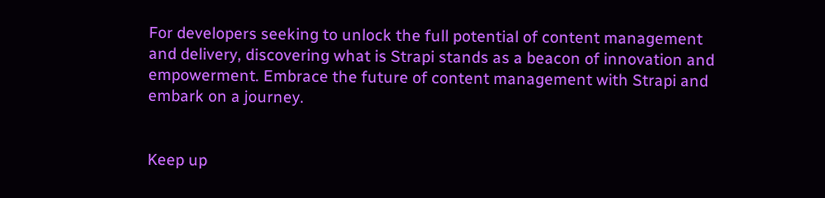For developers seeking to unlock the full potential of content management and delivery, discovering what is Strapi stands as a beacon of innovation and empowerment. Embrace the future of content management with Strapi and embark on a journey.


Keep up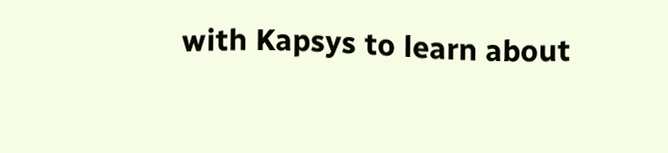with Kapsys to learn about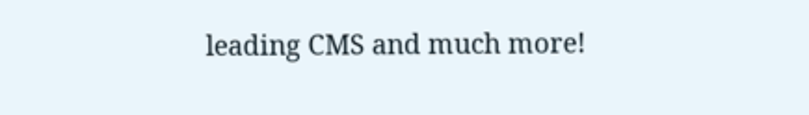leading CMS and much more!